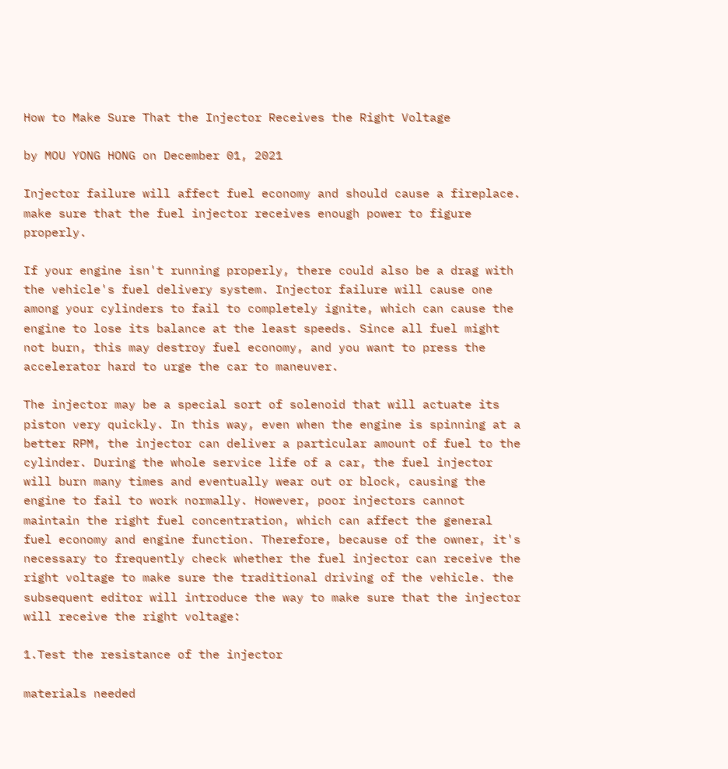How to Make Sure That the Injector Receives the Right Voltage

by MOU YONG HONG on December 01, 2021

Injector failure will affect fuel economy and should cause a fireplace. make sure that the fuel injector receives enough power to figure properly.

If your engine isn't running properly, there could also be a drag with the vehicle's fuel delivery system. Injector failure will cause one among your cylinders to fail to completely ignite, which can cause the engine to lose its balance at the least speeds. Since all fuel might not burn, this may destroy fuel economy, and you want to press the accelerator hard to urge the car to maneuver.

The injector may be a special sort of solenoid that will actuate its piston very quickly. In this way, even when the engine is spinning at a better RPM, the injector can deliver a particular amount of fuel to the cylinder. During the whole service life of a car, the fuel injector will burn many times and eventually wear out or block, causing the engine to fail to work normally. However, poor injectors cannot maintain the right fuel concentration, which can affect the general fuel economy and engine function. Therefore, because of the owner, it's necessary to frequently check whether the fuel injector can receive the right voltage to make sure the traditional driving of the vehicle. the subsequent editor will introduce the way to make sure that the injector will receive the right voltage:

1.Test the resistance of the injector

materials needed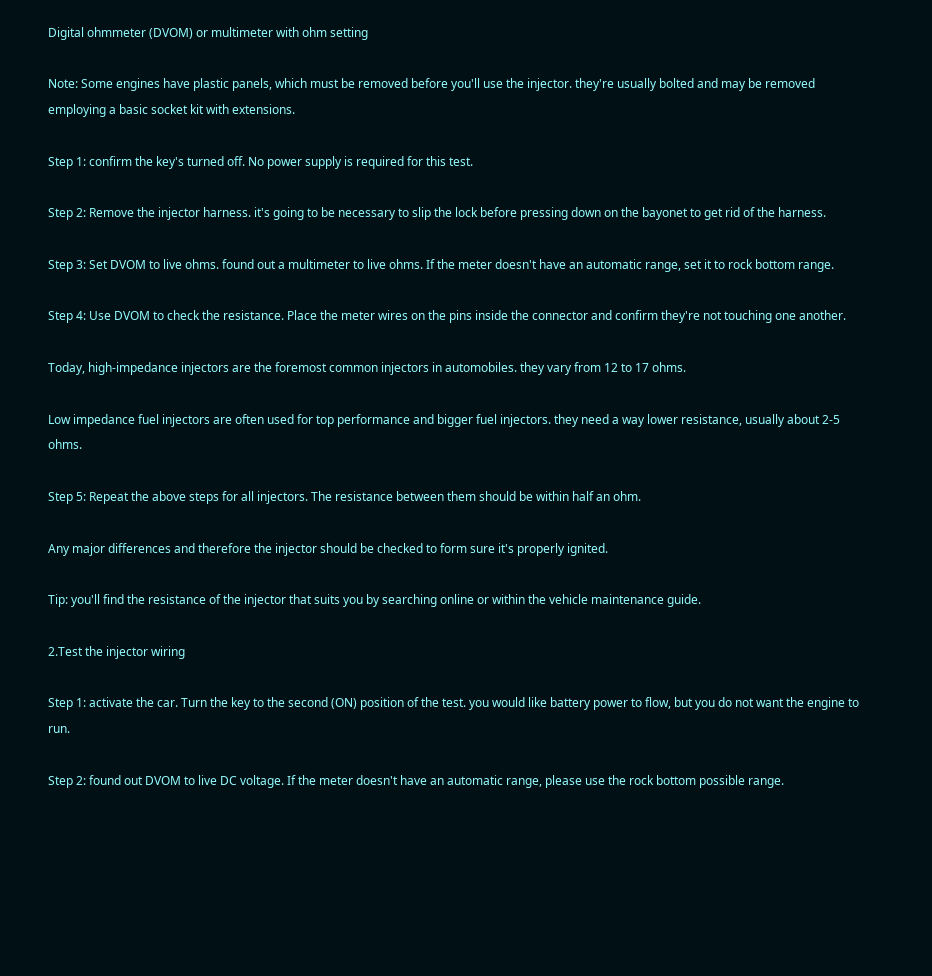Digital ohmmeter (DVOM) or multimeter with ohm setting

Note: Some engines have plastic panels, which must be removed before you'll use the injector. they're usually bolted and may be removed employing a basic socket kit with extensions.

Step 1: confirm the key's turned off. No power supply is required for this test.

Step 2: Remove the injector harness. it's going to be necessary to slip the lock before pressing down on the bayonet to get rid of the harness.

Step 3: Set DVOM to live ohms. found out a multimeter to live ohms. If the meter doesn't have an automatic range, set it to rock bottom range.

Step 4: Use DVOM to check the resistance. Place the meter wires on the pins inside the connector and confirm they're not touching one another.

Today, high-impedance injectors are the foremost common injectors in automobiles. they vary from 12 to 17 ohms.

Low impedance fuel injectors are often used for top performance and bigger fuel injectors. they need a way lower resistance, usually about 2-5 ohms.

Step 5: Repeat the above steps for all injectors. The resistance between them should be within half an ohm.

Any major differences and therefore the injector should be checked to form sure it's properly ignited.

Tip: you'll find the resistance of the injector that suits you by searching online or within the vehicle maintenance guide.

2.Test the injector wiring

Step 1: activate the car. Turn the key to the second (ON) position of the test. you would like battery power to flow, but you do not want the engine to run.

Step 2: found out DVOM to live DC voltage. If the meter doesn't have an automatic range, please use the rock bottom possible range.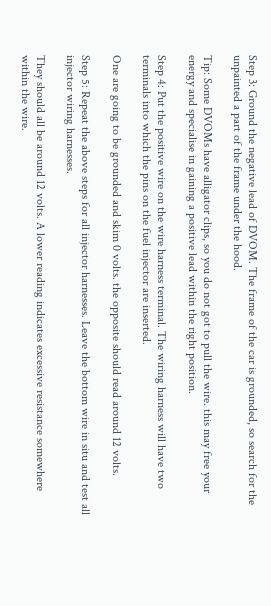Step 3: Ground the negative lead of DVOM. The frame of the car is grounded, so search for the unpainted a part of the frame under the hood.

Tip: Some DVOMs have alligator clips, so you do not got to pull the wire. this may free your energy and specialise in gaining a positive lead within the right position.

Step 4: Put the positive wire on the wire harness terminal. The wiring harness will have two terminals into which the pins on the fuel injector are inserted.

One are going to be grounded and skim 0 volts. the opposite should read around 12 volts.

Step 5: Repeat the above steps for all injector harnesses. Leave the bottom wire in situ and test all injector wiring harnesses.

They should all be around 12 volts. A lower reading indicates excessive resistance somewhere within the wire.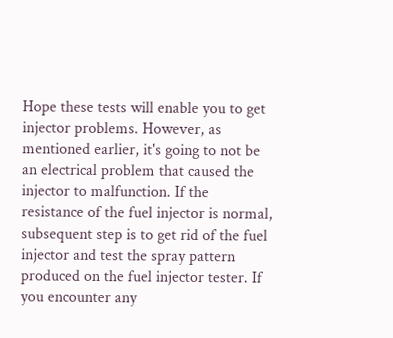Hope these tests will enable you to get injector problems. However, as mentioned earlier, it's going to not be an electrical problem that caused the injector to malfunction. If the resistance of the fuel injector is normal, subsequent step is to get rid of the fuel injector and test the spray pattern produced on the fuel injector tester. If you encounter any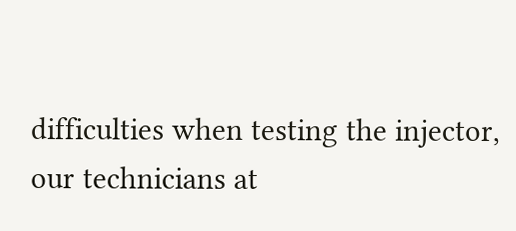difficulties when testing the injector, our technicians at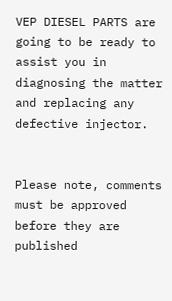VEP DIESEL PARTS are going to be ready to assist you in diagnosing the matter and replacing any defective injector.


Please note, comments must be approved before they are published